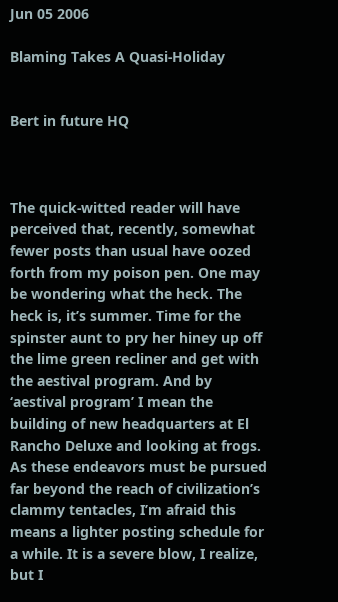Jun 05 2006

Blaming Takes A Quasi-Holiday


Bert in future HQ



The quick-witted reader will have perceived that, recently, somewhat fewer posts than usual have oozed forth from my poison pen. One may be wondering what the heck. The heck is, it’s summer. Time for the spinster aunt to pry her hiney up off the lime green recliner and get with the aestival program. And by ‘aestival program’ I mean the building of new headquarters at El Rancho Deluxe and looking at frogs. As these endeavors must be pursued far beyond the reach of civilization’s clammy tentacles, I’m afraid this means a lighter posting schedule for a while. It is a severe blow, I realize, but I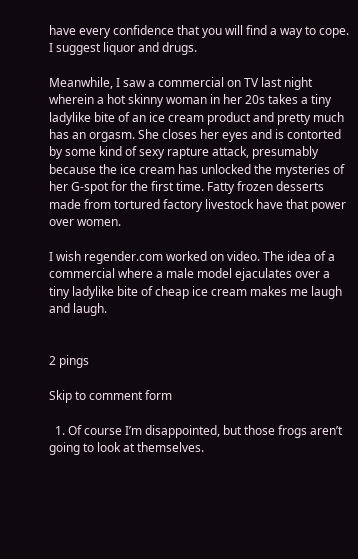have every confidence that you will find a way to cope. I suggest liquor and drugs.

Meanwhile, I saw a commercial on TV last night wherein a hot skinny woman in her 20s takes a tiny ladylike bite of an ice cream product and pretty much has an orgasm. She closes her eyes and is contorted by some kind of sexy rapture attack, presumably because the ice cream has unlocked the mysteries of her G-spot for the first time. Fatty frozen desserts made from tortured factory livestock have that power over women.

I wish regender.com worked on video. The idea of a commercial where a male model ejaculates over a tiny ladylike bite of cheap ice cream makes me laugh and laugh.


2 pings

Skip to comment form

  1. Of course I’m disappointed, but those frogs aren’t going to look at themselves.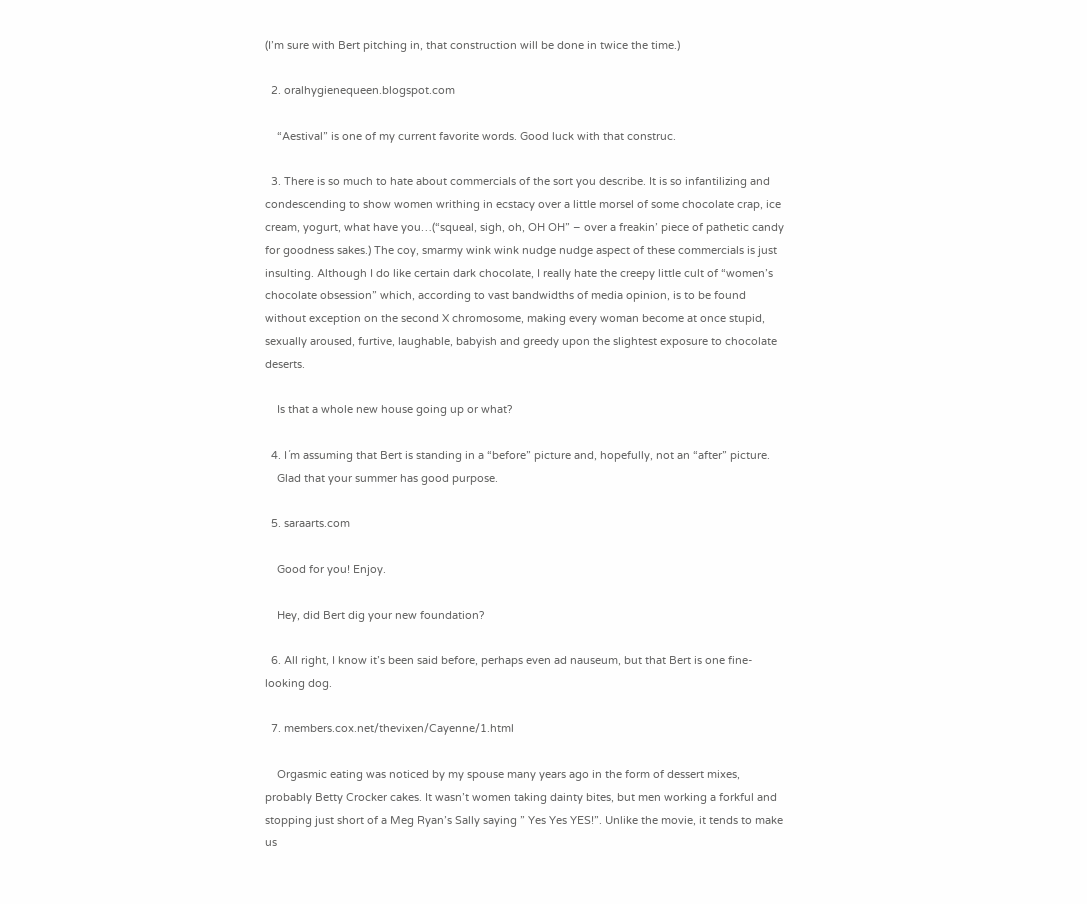(I’m sure with Bert pitching in, that construction will be done in twice the time.)

  2. oralhygienequeen.blogspot.com

    “Aestival” is one of my current favorite words. Good luck with that construc.

  3. There is so much to hate about commercials of the sort you describe. It is so infantilizing and condescending to show women writhing in ecstacy over a little morsel of some chocolate crap, ice cream, yogurt, what have you…(“squeal, sigh, oh, OH OH” – over a freakin’ piece of pathetic candy for goodness sakes.) The coy, smarmy wink wink nudge nudge aspect of these commercials is just insulting. Although I do like certain dark chocolate, I really hate the creepy little cult of “women’s chocolate obsession” which, according to vast bandwidths of media opinion, is to be found without exception on the second X chromosome, making every woman become at once stupid, sexually aroused, furtive, laughable, babyish and greedy upon the slightest exposure to chocolate deserts.

    Is that a whole new house going up or what?

  4. I´m assuming that Bert is standing in a “before” picture and, hopefully, not an “after” picture.
    Glad that your summer has good purpose.

  5. saraarts.com

    Good for you! Enjoy.

    Hey, did Bert dig your new foundation?

  6. All right, I know it’s been said before, perhaps even ad nauseum, but that Bert is one fine-looking dog.

  7. members.cox.net/thevixen/Cayenne/1.html

    Orgasmic eating was noticed by my spouse many years ago in the form of dessert mixes, probably Betty Crocker cakes. It wasn’t women taking dainty bites, but men working a forkful and stopping just short of a Meg Ryan’s Sally saying ” Yes Yes YES!”. Unlike the movie, it tends to make us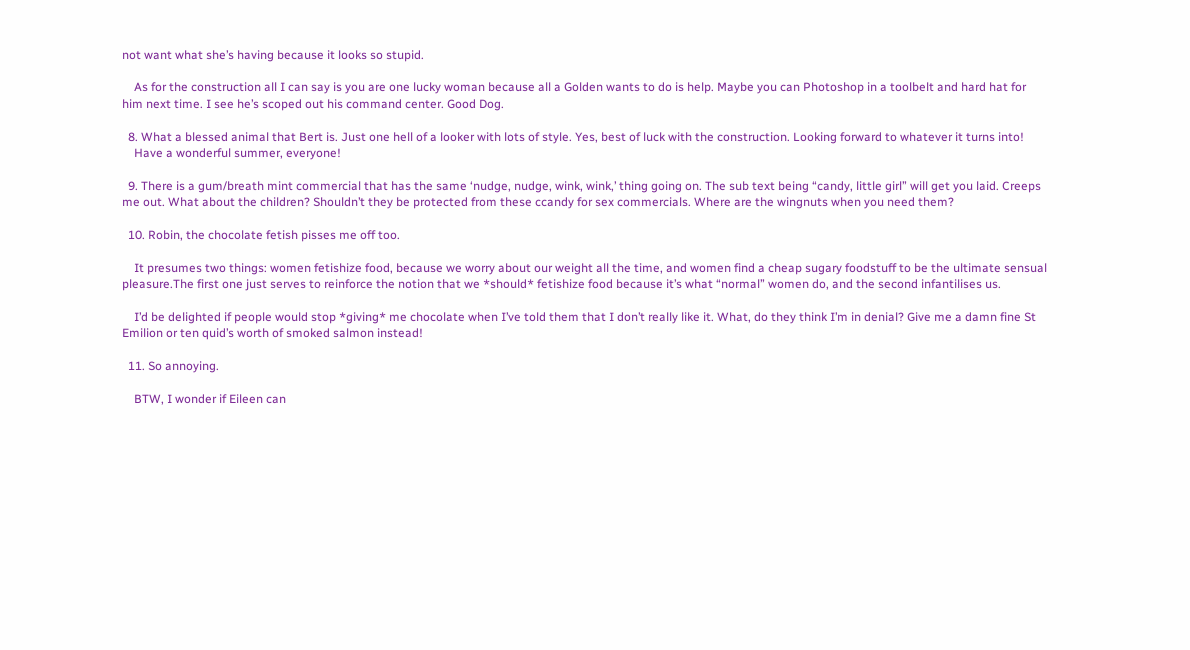not want what she’s having because it looks so stupid.

    As for the construction all I can say is you are one lucky woman because all a Golden wants to do is help. Maybe you can Photoshop in a toolbelt and hard hat for him next time. I see he’s scoped out his command center. Good Dog.

  8. What a blessed animal that Bert is. Just one hell of a looker with lots of style. Yes, best of luck with the construction. Looking forward to whatever it turns into!
    Have a wonderful summer, everyone!

  9. There is a gum/breath mint commercial that has the same ‘nudge, nudge, wink, wink,’ thing going on. The sub text being “candy, little girl” will get you laid. Creeps me out. What about the children? Shouldn’t they be protected from these ccandy for sex commercials. Where are the wingnuts when you need them?

  10. Robin, the chocolate fetish pisses me off too.

    It presumes two things: women fetishize food, because we worry about our weight all the time, and women find a cheap sugary foodstuff to be the ultimate sensual pleasure.The first one just serves to reinforce the notion that we *should* fetishize food because it’s what “normal” women do, and the second infantilises us.

    I’d be delighted if people would stop *giving* me chocolate when I’ve told them that I don’t really like it. What, do they think I’m in denial? Give me a damn fine St Emilion or ten quid’s worth of smoked salmon instead!

  11. So annoying.

    BTW, I wonder if Eileen can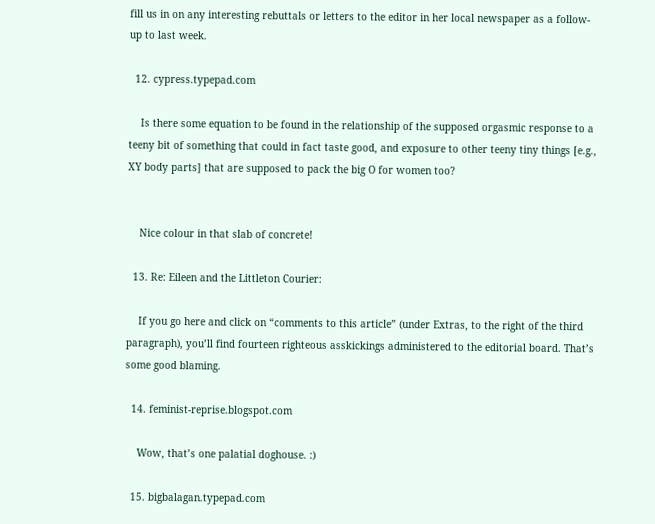fill us in on any interesting rebuttals or letters to the editor in her local newspaper as a follow-up to last week.

  12. cypress.typepad.com

    Is there some equation to be found in the relationship of the supposed orgasmic response to a teeny bit of something that could in fact taste good, and exposure to other teeny tiny things [e.g., XY body parts] that are supposed to pack the big O for women too?


    Nice colour in that slab of concrete!

  13. Re: Eileen and the Littleton Courier:

    If you go here and click on “comments to this article” (under Extras, to the right of the third paragraph), you’ll find fourteen righteous asskickings administered to the editorial board. That’s some good blaming.

  14. feminist-reprise.blogspot.com

    Wow, that’s one palatial doghouse. :)

  15. bigbalagan.typepad.com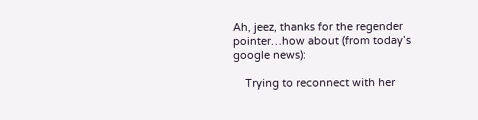Ah, jeez, thanks for the regender pointer…how about (from today’s google news):

    Trying to reconnect with her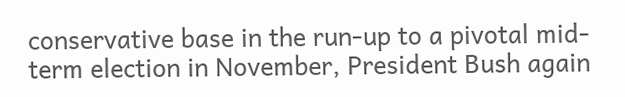conservative base in the run-up to a pivotal mid-term election in November, President Bush again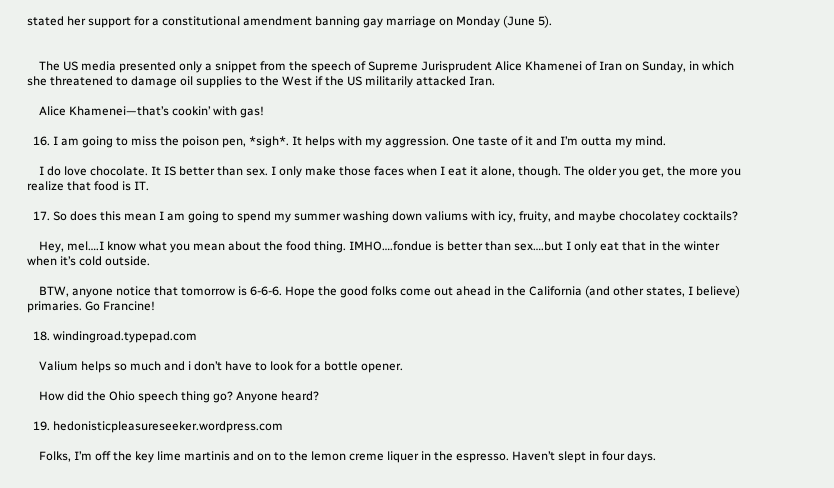stated her support for a constitutional amendment banning gay marriage on Monday (June 5).


    The US media presented only a snippet from the speech of Supreme Jurisprudent Alice Khamenei of Iran on Sunday, in which she threatened to damage oil supplies to the West if the US militarily attacked Iran.

    Alice Khamenei—that’s cookin’ with gas!

  16. I am going to miss the poison pen, *sigh*. It helps with my aggression. One taste of it and I’m outta my mind.

    I do love chocolate. It IS better than sex. I only make those faces when I eat it alone, though. The older you get, the more you realize that food is IT.

  17. So does this mean I am going to spend my summer washing down valiums with icy, fruity, and maybe chocolatey cocktails?

    Hey, mel….I know what you mean about the food thing. IMHO….fondue is better than sex….but I only eat that in the winter when it’s cold outside.

    BTW, anyone notice that tomorrow is 6-6-6. Hope the good folks come out ahead in the California (and other states, I believe) primaries. Go Francine!

  18. windingroad.typepad.com

    Valium helps so much and i don’t have to look for a bottle opener.

    How did the Ohio speech thing go? Anyone heard?

  19. hedonisticpleasureseeker.wordpress.com

    Folks, I’m off the key lime martinis and on to the lemon creme liquer in the espresso. Haven’t slept in four days.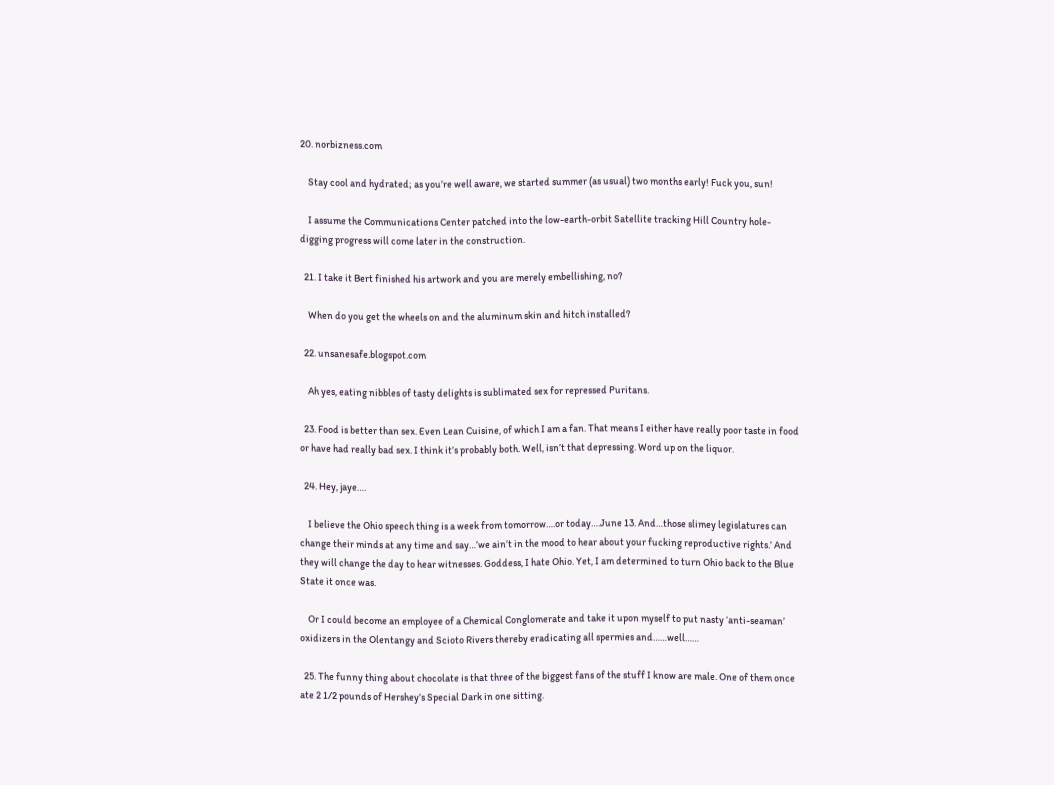20. norbizness.com

    Stay cool and hydrated; as you’re well aware, we started summer (as usual) two months early! Fuck you, sun!

    I assume the Communications Center patched into the low-earth-orbit Satellite tracking Hill Country hole-digging progress will come later in the construction.

  21. I take it Bert finished his artwork and you are merely embellishing, no?

    When do you get the wheels on and the aluminum skin and hitch installed?

  22. unsanesafe.blogspot.com

    Ah yes, eating nibbles of tasty delights is sublimated sex for repressed Puritans.

  23. Food is better than sex. Even Lean Cuisine, of which I am a fan. That means I either have really poor taste in food or have had really bad sex. I think it’s probably both. Well, isn’t that depressing. Word up on the liquor.

  24. Hey, jaye….

    I believe the Ohio speech thing is a week from tomorrow….or today….June 13. And…those slimey legislatures can change their minds at any time and say…’we ain’t in the mood to hear about your fucking reproductive rights.’ And they will change the day to hear witnesses. Goddess, I hate Ohio. Yet, I am determined to turn Ohio back to the Blue State it once was.

    Or I could become an employee of a Chemical Conglomerate and take it upon myself to put nasty ‘anti-seaman’ oxidizers in the Olentangy and Scioto Rivers thereby eradicating all spermies and……well……

  25. The funny thing about chocolate is that three of the biggest fans of the stuff I know are male. One of them once ate 2 1/2 pounds of Hershey’s Special Dark in one sitting.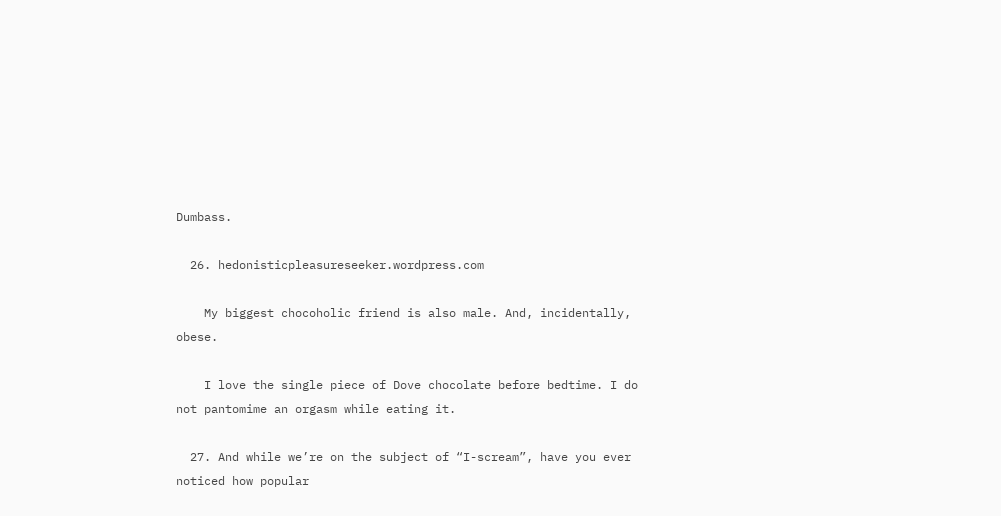Dumbass.

  26. hedonisticpleasureseeker.wordpress.com

    My biggest chocoholic friend is also male. And, incidentally, obese.

    I love the single piece of Dove chocolate before bedtime. I do not pantomime an orgasm while eating it.

  27. And while we’re on the subject of “I-scream”, have you ever noticed how popular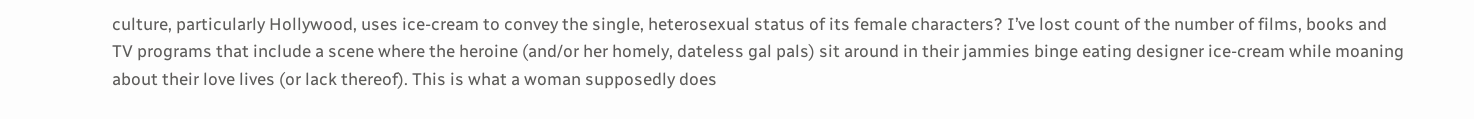culture, particularly Hollywood, uses ice-cream to convey the single, heterosexual status of its female characters? I’ve lost count of the number of films, books and TV programs that include a scene where the heroine (and/or her homely, dateless gal pals) sit around in their jammies binge eating designer ice-cream while moaning about their love lives (or lack thereof). This is what a woman supposedly does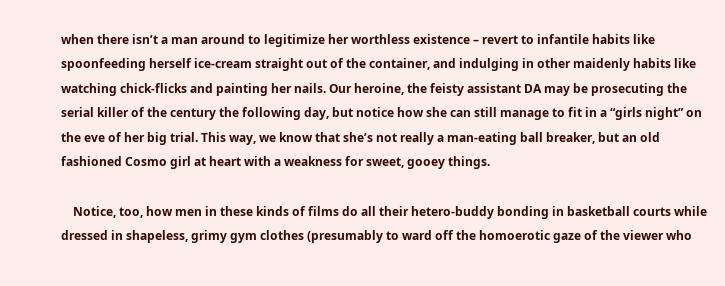when there isn’t a man around to legitimize her worthless existence – revert to infantile habits like spoonfeeding herself ice-cream straight out of the container, and indulging in other maidenly habits like watching chick-flicks and painting her nails. Our heroine, the feisty assistant DA may be prosecuting the serial killer of the century the following day, but notice how she can still manage to fit in a “girls night” on the eve of her big trial. This way, we know that she’s not really a man-eating ball breaker, but an old fashioned Cosmo girl at heart with a weakness for sweet, gooey things.

    Notice, too, how men in these kinds of films do all their hetero-buddy bonding in basketball courts while dressed in shapeless, grimy gym clothes (presumably to ward off the homoerotic gaze of the viewer who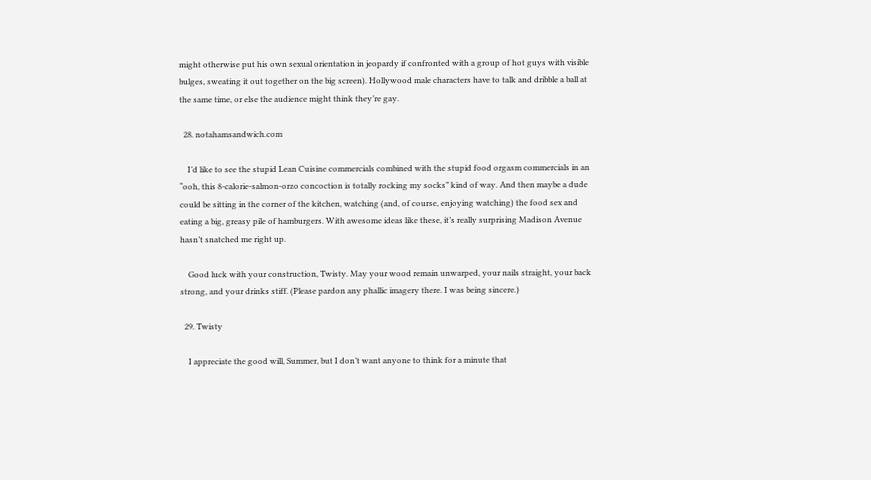might otherwise put his own sexual orientation in jeopardy if confronted with a group of hot guys with visible bulges, sweating it out together on the big screen). Hollywood male characters have to talk and dribble a ball at the same time, or else the audience might think they’re gay.

  28. notahamsandwich.com

    I’d like to see the stupid Lean Cuisine commercials combined with the stupid food orgasm commercials in an “ooh, this 8-calorie-salmon-orzo concoction is totally rocking my socks” kind of way. And then maybe a dude could be sitting in the corner of the kitchen, watching (and, of course, enjoying watching) the food sex and eating a big, greasy pile of hamburgers. With awesome ideas like these, it’s really surprising Madison Avenue hasn’t snatched me right up.

    Good luck with your construction, Twisty. May your wood remain unwarped, your nails straight, your back strong, and your drinks stiff. (Please pardon any phallic imagery there. I was being sincere.)

  29. Twisty

    I appreciate the good will, Summer, but I don’t want anyone to think for a minute that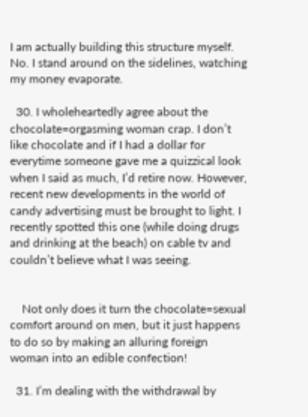I am actually building this structure myself. No. I stand around on the sidelines, watching my money evaporate.

  30. I wholeheartedly agree about the chocolate=orgasming woman crap. I don’t like chocolate and if I had a dollar for everytime someone gave me a quizzical look when I said as much, I’d retire now. However, recent new developments in the world of candy advertising must be brought to light. I recently spotted this one (while doing drugs and drinking at the beach) on cable tv and couldn’t believe what I was seeing.


    Not only does it turn the chocolate=sexual comfort around on men, but it just happens to do so by making an alluring foreign woman into an edible confection!

  31. I’m dealing with the withdrawal by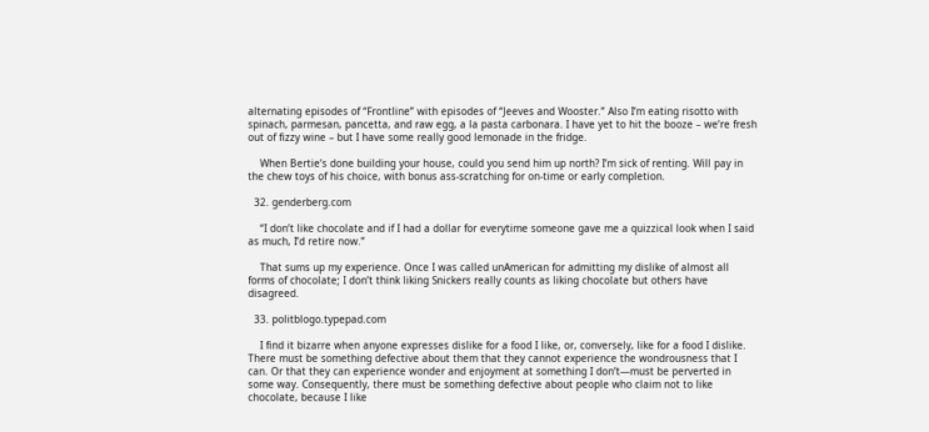alternating episodes of “Frontline” with episodes of “Jeeves and Wooster.” Also I’m eating risotto with spinach, parmesan, pancetta, and raw egg, a la pasta carbonara. I have yet to hit the booze – we’re fresh out of fizzy wine – but I have some really good lemonade in the fridge.

    When Bertie’s done building your house, could you send him up north? I’m sick of renting. Will pay in the chew toys of his choice, with bonus ass-scratching for on-time or early completion.

  32. genderberg.com

    “I don’t like chocolate and if I had a dollar for everytime someone gave me a quizzical look when I said as much, I’d retire now.”

    That sums up my experience. Once I was called unAmerican for admitting my dislike of almost all forms of chocolate; I don’t think liking Snickers really counts as liking chocolate but others have disagreed.

  33. politblogo.typepad.com

    I find it bizarre when anyone expresses dislike for a food I like, or, conversely, like for a food I dislike. There must be something defective about them that they cannot experience the wondrousness that I can. Or that they can experience wonder and enjoyment at something I don’t—must be perverted in some way. Consequently, there must be something defective about people who claim not to like chocolate, because I like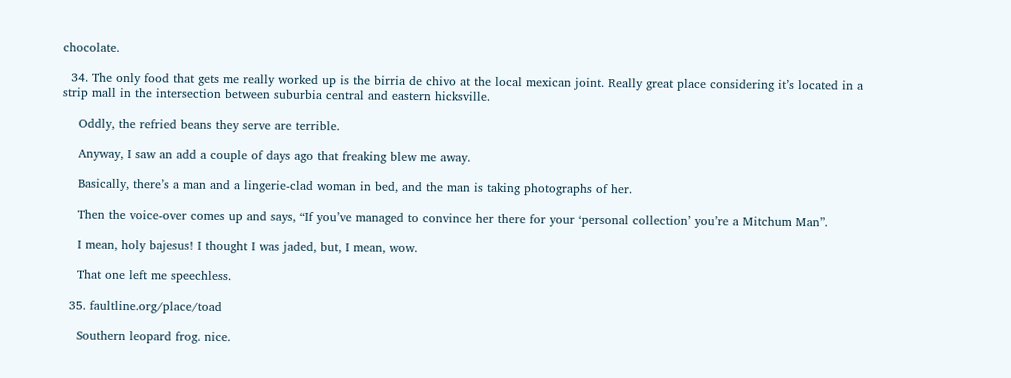chocolate.

  34. The only food that gets me really worked up is the birria de chivo at the local mexican joint. Really great place considering it’s located in a strip mall in the intersection between suburbia central and eastern hicksville.

    Oddly, the refried beans they serve are terrible.

    Anyway, I saw an add a couple of days ago that freaking blew me away.

    Basically, there’s a man and a lingerie-clad woman in bed, and the man is taking photographs of her.

    Then the voice-over comes up and says, “If you’ve managed to convince her there for your ‘personal collection’ you’re a Mitchum Man”.

    I mean, holy bajesus! I thought I was jaded, but, I mean, wow.

    That one left me speechless.

  35. faultline.org/place/toad

    Southern leopard frog. nice.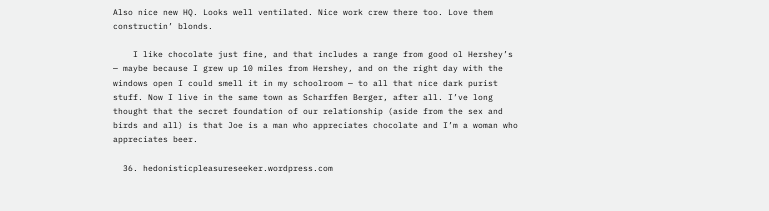Also nice new HQ. Looks well ventilated. Nice work crew there too. Love them constructin’ blonds.

    I like chocolate just fine, and that includes a range from good ol Hershey’s — maybe because I grew up 10 miles from Hershey, and on the right day with the windows open I could smell it in my schoolroom — to all that nice dark purist stuff. Now I live in the same town as Scharffen Berger, after all. I’ve long thought that the secret foundation of our relationship (aside from the sex and birds and all) is that Joe is a man who appreciates chocolate and I’m a woman who appreciates beer.

  36. hedonisticpleasureseeker.wordpress.com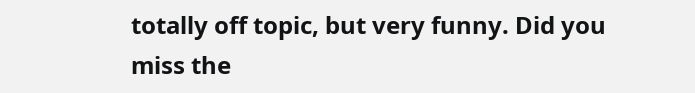totally off topic, but very funny. Did you miss the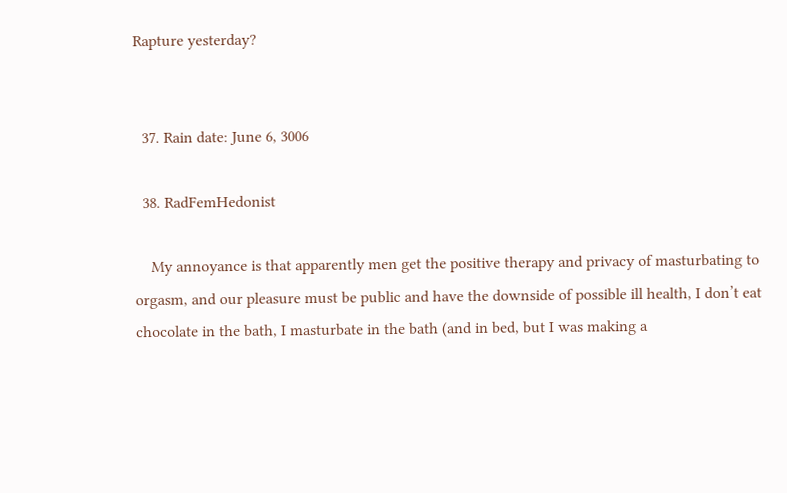Rapture yesterday?


  37. Rain date: June 6, 3006

  38. RadFemHedonist

    My annoyance is that apparently men get the positive therapy and privacy of masturbating to orgasm, and our pleasure must be public and have the downside of possible ill health, I don’t eat chocolate in the bath, I masturbate in the bath (and in bed, but I was making a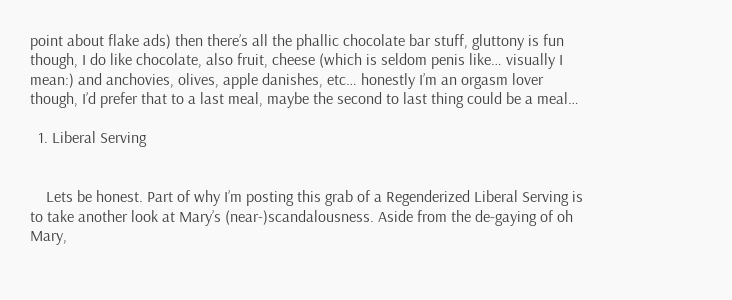point about flake ads) then there’s all the phallic chocolate bar stuff, gluttony is fun though, I do like chocolate, also fruit, cheese (which is seldom penis like… visually I mean:) and anchovies, olives, apple danishes, etc… honestly I’m an orgasm lover though, I’d prefer that to a last meal, maybe the second to last thing could be a meal…

  1. Liberal Serving


    Lets be honest. Part of why I’m posting this grab of a Regenderized Liberal Serving is to take another look at Mary’s (near-)scandalousness. Aside from the de-gaying of oh Mary,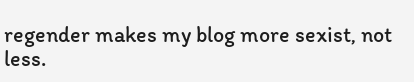regender makes my blog more sexist, not less.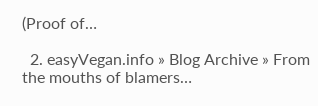(Proof of…

  2. easyVegan.info » Blog Archive » From the mouths of blamers…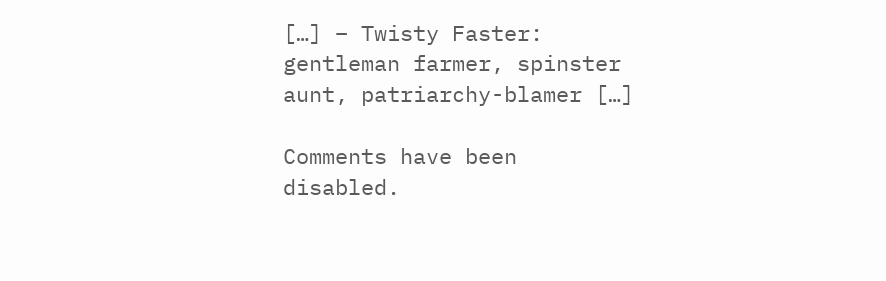[…] – Twisty Faster: gentleman farmer, spinster aunt, patriarchy-blamer […]

Comments have been disabled.